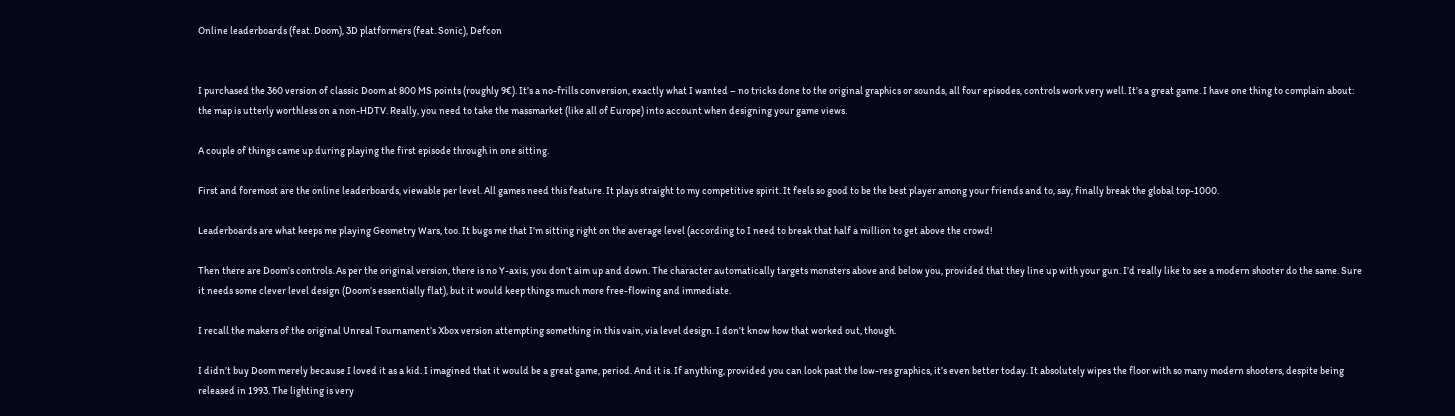Online leaderboards (feat. Doom), 3D platformers (feat. Sonic), Defcon


I purchased the 360 version of classic Doom at 800 MS points (roughly 9€). It’s a no-frills conversion, exactly what I wanted – no tricks done to the original graphics or sounds, all four episodes, controls work very well. It’s a great game. I have one thing to complain about: the map is utterly worthless on a non-HDTV. Really, you need to take the massmarket (like all of Europe) into account when designing your game views.

A couple of things came up during playing the first episode through in one sitting.

First and foremost are the online leaderboards, viewable per level. All games need this feature. It plays straight to my competitive spirit. It feels so good to be the best player among your friends and to, say, finally break the global top-1000.

Leaderboards are what keeps me playing Geometry Wars, too. It bugs me that I’m sitting right on the average level (according to I need to break that half a million to get above the crowd!

Then there are Doom’s controls. As per the original version, there is no Y-axis; you don’t aim up and down. The character automatically targets monsters above and below you, provided that they line up with your gun. I’d really like to see a modern shooter do the same. Sure it needs some clever level design (Doom’s essentially flat), but it would keep things much more free-flowing and immediate.

I recall the makers of the original Unreal Tournament’s Xbox version attempting something in this vain, via level design. I don’t know how that worked out, though.

I didn’t buy Doom merely because I loved it as a kid. I imagined that it would be a great game, period. And it is. If anything, provided you can look past the low-res graphics, it’s even better today. It absolutely wipes the floor with so many modern shooters, despite being released in 1993. The lighting is very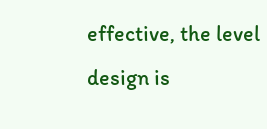effective, the level design is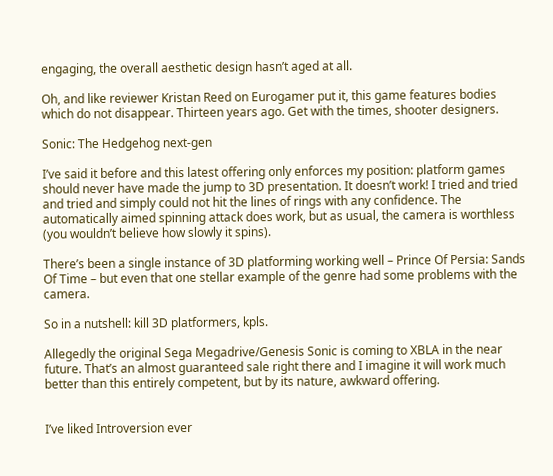engaging, the overall aesthetic design hasn’t aged at all.

Oh, and like reviewer Kristan Reed on Eurogamer put it, this game features bodies which do not disappear. Thirteen years ago. Get with the times, shooter designers.

Sonic: The Hedgehog next-gen

I’ve said it before and this latest offering only enforces my position: platform games should never have made the jump to 3D presentation. It doesn’t work! I tried and tried and tried and simply could not hit the lines of rings with any confidence. The automatically aimed spinning attack does work, but as usual, the camera is worthless (you wouldn’t believe how slowly it spins).

There’s been a single instance of 3D platforming working well – Prince Of Persia: Sands Of Time – but even that one stellar example of the genre had some problems with the camera.

So in a nutshell: kill 3D platformers, kpls.

Allegedly the original Sega Megadrive/Genesis Sonic is coming to XBLA in the near future. That’s an almost guaranteed sale right there and I imagine it will work much better than this entirely competent, but by its nature, awkward offering.


I’ve liked Introversion ever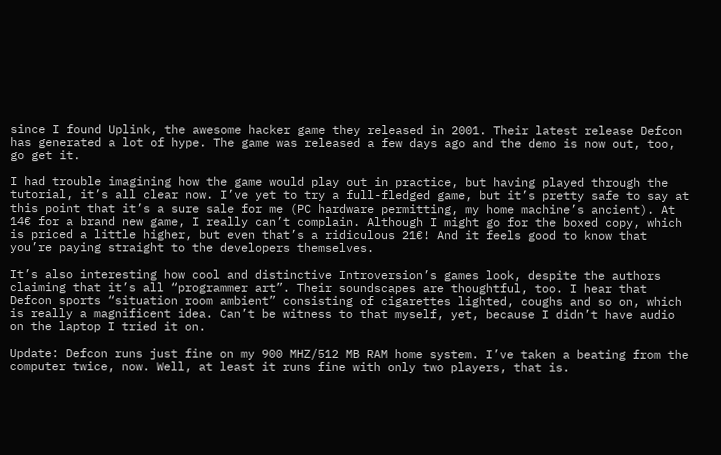since I found Uplink, the awesome hacker game they released in 2001. Their latest release Defcon has generated a lot of hype. The game was released a few days ago and the demo is now out, too, go get it.

I had trouble imagining how the game would play out in practice, but having played through the tutorial, it’s all clear now. I’ve yet to try a full-fledged game, but it’s pretty safe to say at this point that it’s a sure sale for me (PC hardware permitting, my home machine’s ancient). At 14€ for a brand new game, I really can’t complain. Although I might go for the boxed copy, which is priced a little higher, but even that’s a ridiculous 21€! And it feels good to know that you’re paying straight to the developers themselves.

It’s also interesting how cool and distinctive Introversion’s games look, despite the authors claiming that it’s all “programmer art”. Their soundscapes are thoughtful, too. I hear that Defcon sports “situation room ambient” consisting of cigarettes lighted, coughs and so on, which is really a magnificent idea. Can’t be witness to that myself, yet, because I didn’t have audio on the laptop I tried it on.

Update: Defcon runs just fine on my 900 MHZ/512 MB RAM home system. I’ve taken a beating from the computer twice, now. Well, at least it runs fine with only two players, that is.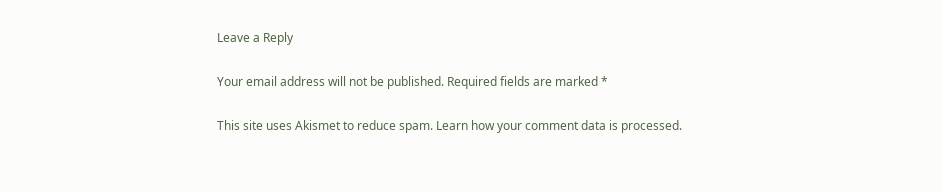Leave a Reply

Your email address will not be published. Required fields are marked *

This site uses Akismet to reduce spam. Learn how your comment data is processed.